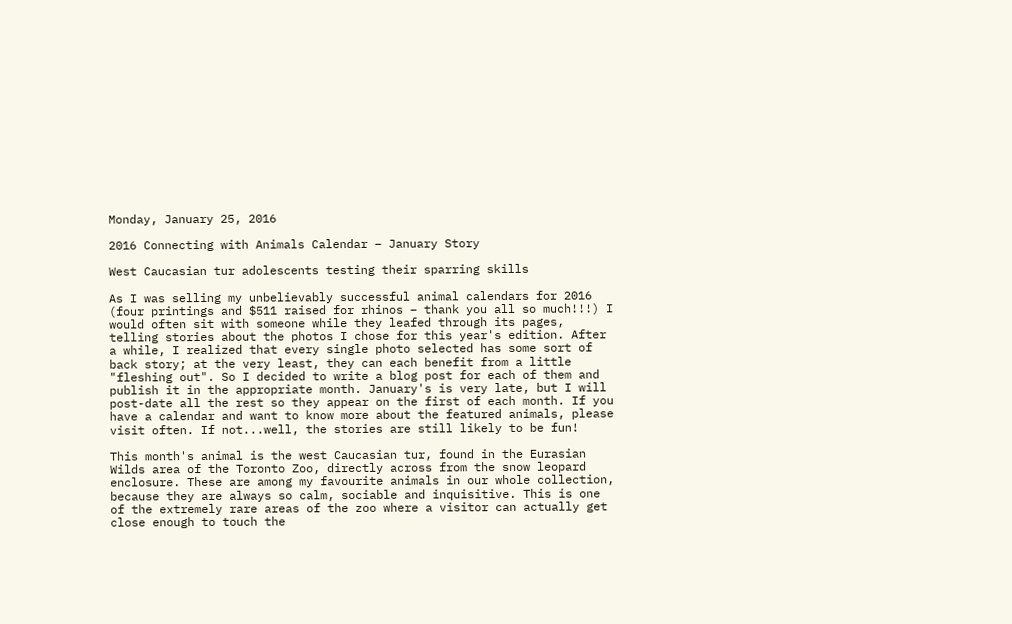Monday, January 25, 2016

2016 Connecting with Animals Calendar – January Story

West Caucasian tur adolescents testing their sparring skills

As I was selling my unbelievably successful animal calendars for 2016 (four printings and $511 raised for rhinos – thank you all so much!!!) I would often sit with someone while they leafed through its pages, telling stories about the photos I chose for this year's edition. After a while, I realized that every single photo selected has some sort of back story; at the very least, they can each benefit from a little "fleshing out". So I decided to write a blog post for each of them and publish it in the appropriate month. January's is very late, but I will post-date all the rest so they appear on the first of each month. If you have a calendar and want to know more about the featured animals, please visit often. If not...well, the stories are still likely to be fun!

This month's animal is the west Caucasian tur, found in the Eurasian Wilds area of the Toronto Zoo, directly across from the snow leopard enclosure. These are among my favourite animals in our whole collection, because they are always so calm, sociable and inquisitive. This is one of the extremely rare areas of the zoo where a visitor can actually get close enough to touch the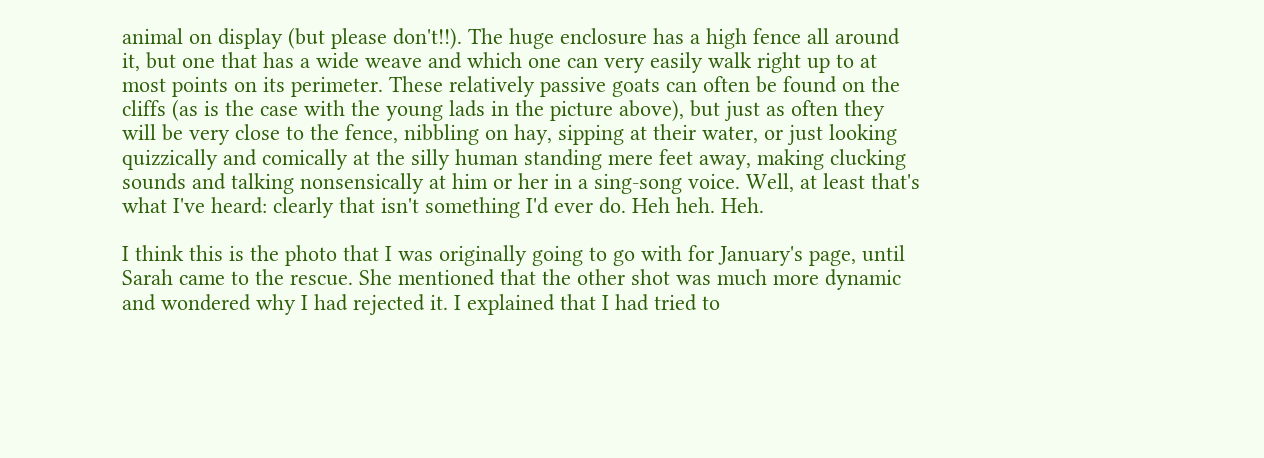animal on display (but please don't!!). The huge enclosure has a high fence all around it, but one that has a wide weave and which one can very easily walk right up to at most points on its perimeter. These relatively passive goats can often be found on the cliffs (as is the case with the young lads in the picture above), but just as often they will be very close to the fence, nibbling on hay, sipping at their water, or just looking quizzically and comically at the silly human standing mere feet away, making clucking sounds and talking nonsensically at him or her in a sing-song voice. Well, at least that's what I've heard: clearly that isn't something I'd ever do. Heh heh. Heh.

I think this is the photo that I was originally going to go with for January's page, until Sarah came to the rescue. She mentioned that the other shot was much more dynamic and wondered why I had rejected it. I explained that I had tried to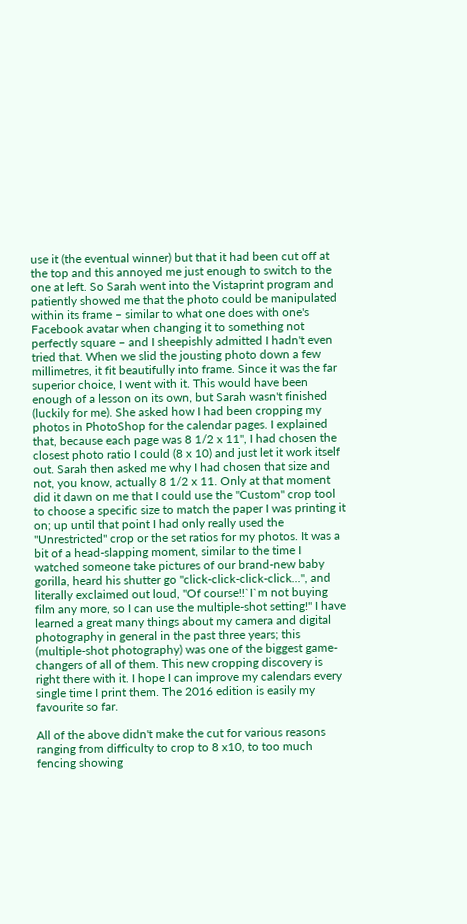use it (the eventual winner) but that it had been cut off at the top and this annoyed me just enough to switch to the one at left. So Sarah went into the Vistaprint program and patiently showed me that the photo could be manipulated within its frame – similar to what one does with one's Facebook avatar when changing it to something not perfectly square – and I sheepishly admitted I hadn't even tried that. When we slid the jousting photo down a few millimetres, it fit beautifully into frame. Since it was the far superior choice, I went with it. This would have been enough of a lesson on its own, but Sarah wasn't finished (luckily for me). She asked how I had been cropping my photos in PhotoShop for the calendar pages. I explained that, because each page was 8 1/2 x 11", I had chosen the closest photo ratio I could (8 x 10) and just let it work itself out. Sarah then asked me why I had chosen that size and not, you know, actually 8 1/2 x 11. Only at that moment did it dawn on me that I could use the "Custom" crop tool to choose a specific size to match the paper I was printing it on; up until that point I had only really used the "Unrestricted" crop or the set ratios for my photos. It was a bit of a head-slapping moment, similar to the time I watched someone take pictures of our brand-new baby gorilla, heard his shutter go "click-click-click-click...", and literally exclaimed out loud, "Of course!!`I`m not buying film any more, so I can use the multiple-shot setting!" I have learned a great many things about my camera and digital photography in general in the past three years; this (multiple-shot photography) was one of the biggest game-changers of all of them. This new cropping discovery is right there with it. I hope I can improve my calendars every single time I print them. The 2016 edition is easily my favourite so far.

All of the above didn't make the cut for various reasons ranging from difficulty to crop to 8 x10, to too much fencing showing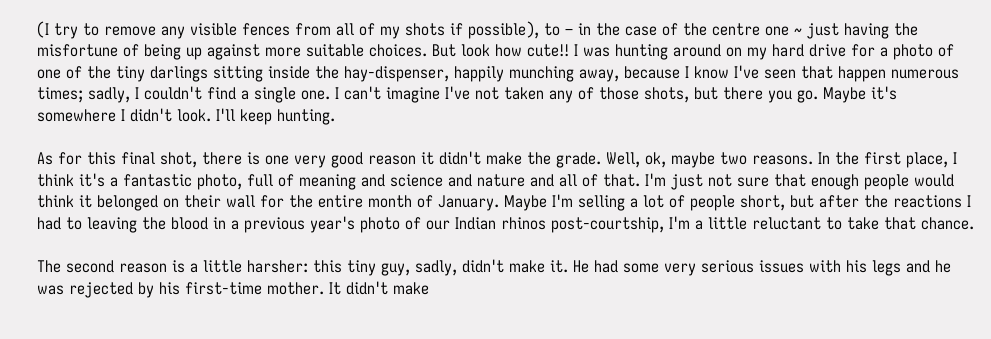(I try to remove any visible fences from all of my shots if possible), to – in the case of the centre one ~ just having the misfortune of being up against more suitable choices. But look how cute!! I was hunting around on my hard drive for a photo of one of the tiny darlings sitting inside the hay-dispenser, happily munching away, because I know I've seen that happen numerous times; sadly, I couldn't find a single one. I can't imagine I've not taken any of those shots, but there you go. Maybe it's somewhere I didn't look. I'll keep hunting.

As for this final shot, there is one very good reason it didn't make the grade. Well, ok, maybe two reasons. In the first place, I think it's a fantastic photo, full of meaning and science and nature and all of that. I'm just not sure that enough people would think it belonged on their wall for the entire month of January. Maybe I'm selling a lot of people short, but after the reactions I had to leaving the blood in a previous year's photo of our Indian rhinos post-courtship, I'm a little reluctant to take that chance.

The second reason is a little harsher: this tiny guy, sadly, didn't make it. He had some very serious issues with his legs and he was rejected by his first-time mother. It didn't make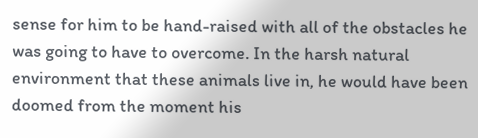sense for him to be hand-raised with all of the obstacles he was going to have to overcome. In the harsh natural environment that these animals live in, he would have been doomed from the moment his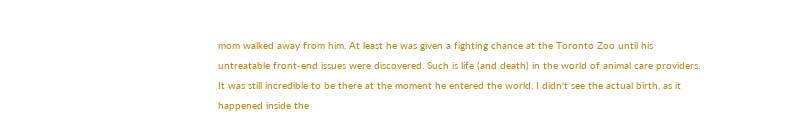mom walked away from him. At least he was given a fighting chance at the Toronto Zoo until his untreatable front-end issues were discovered. Such is life (and death) in the world of animal care providers. It was still incredible to be there at the moment he entered the world. I didn't see the actual birth, as it happened inside the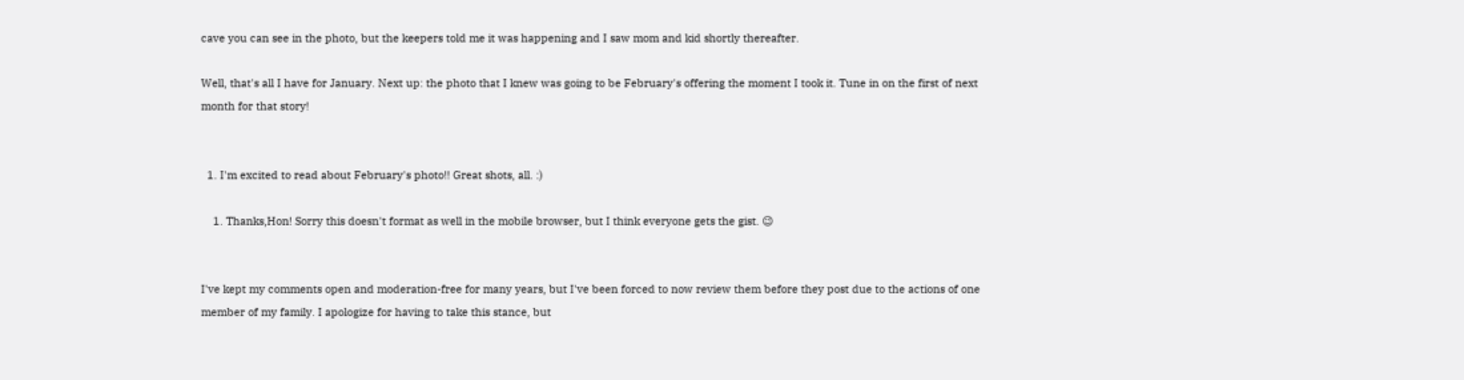cave you can see in the photo, but the keepers told me it was happening and I saw mom and kid shortly thereafter.

Well, that's all I have for January. Next up: the photo that I knew was going to be February's offering the moment I took it. Tune in on the first of next month for that story!


  1. I'm excited to read about February's photo!! Great shots, all. :)

    1. Thanks,Hon! Sorry this doesn't format as well in the mobile browser, but I think everyone gets the gist. 😉


I've kept my comments open and moderation-free for many years, but I've been forced to now review them before they post due to the actions of one member of my family. I apologize for having to take this stance, but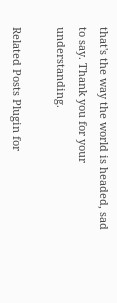that's the way the world is headed, sad to say. Thank you for your understanding.

Related Posts Plugin for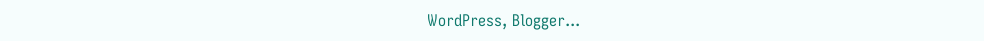WordPress, Blogger...